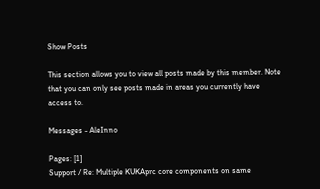Show Posts

This section allows you to view all posts made by this member. Note that you can only see posts made in areas you currently have access to.

Messages - AleInno

Pages: [1]
Support / Re: Multiple KUKAprc core components on same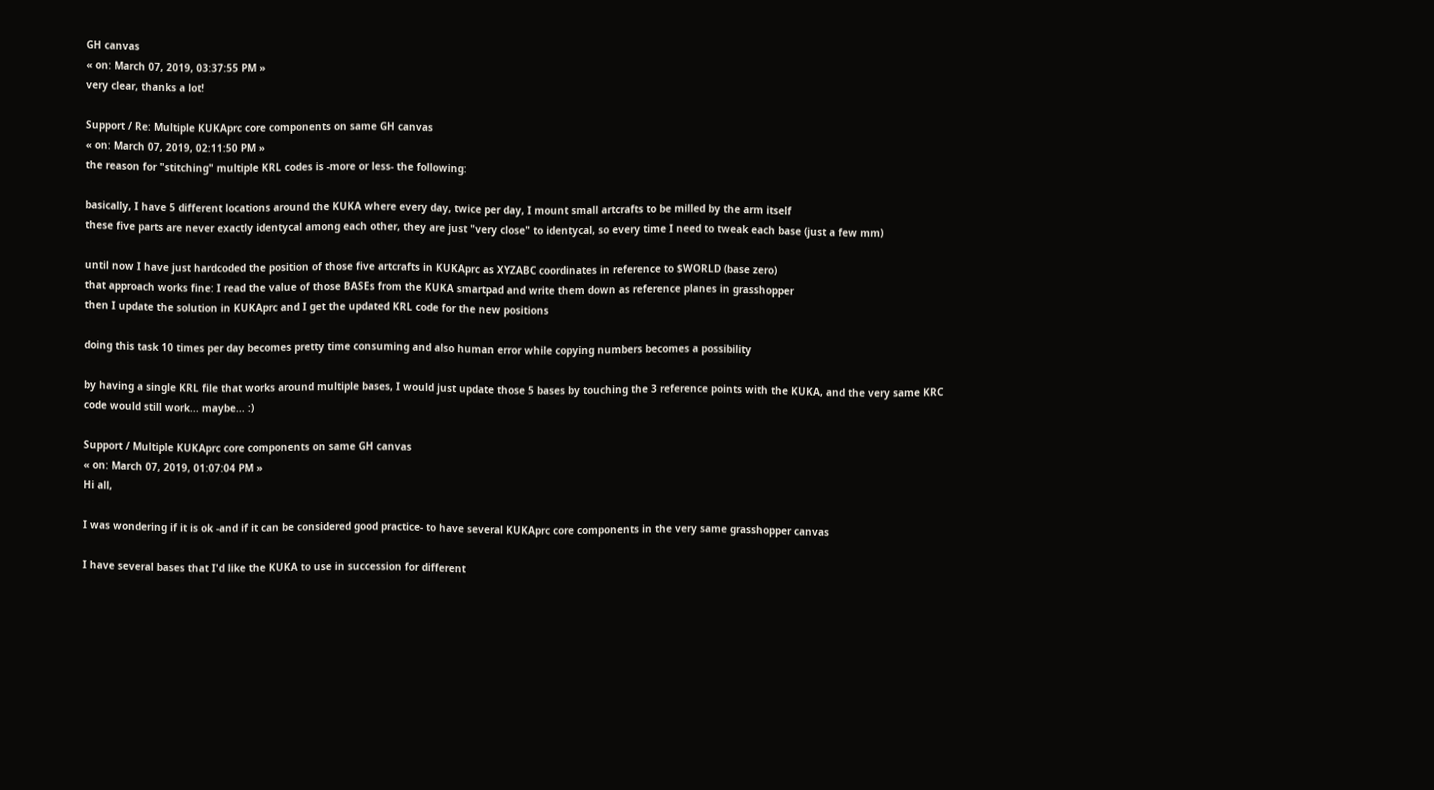GH canvas
« on: March 07, 2019, 03:37:55 PM »
very clear, thanks a lot!

Support / Re: Multiple KUKAprc core components on same GH canvas
« on: March 07, 2019, 02:11:50 PM »
the reason for "stitching" multiple KRL codes is -more or less- the following:

basically, I have 5 different locations around the KUKA where every day, twice per day, I mount small artcrafts to be milled by the arm itself
these five parts are never exactly identycal among each other, they are just "very close" to identycal, so every time I need to tweak each base (just a few mm)

until now I have just hardcoded the position of those five artcrafts in KUKAprc as XYZABC coordinates in reference to $WORLD (base zero)
that approach works fine: I read the value of those BASEs from the KUKA smartpad and write them down as reference planes in grasshopper
then I update the solution in KUKAprc and I get the updated KRL code for the new positions

doing this task 10 times per day becomes pretty time consuming and also human error while copying numbers becomes a possibility

by having a single KRL file that works around multiple bases, I would just update those 5 bases by touching the 3 reference points with the KUKA, and the very same KRC code would still work... maybe... :)

Support / Multiple KUKAprc core components on same GH canvas
« on: March 07, 2019, 01:07:04 PM »
Hi all,

I was wondering if it is ok -and if it can be considered good practice- to have several KUKAprc core components in the very same grasshopper canvas

I have several bases that I'd like the KUKA to use in succession for different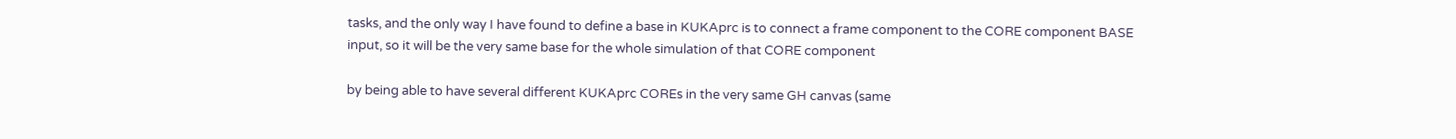tasks, and the only way I have found to define a base in KUKAprc is to connect a frame component to the CORE component BASE input, so it will be the very same base for the whole simulation of that CORE component

by being able to have several different KUKAprc COREs in the very same GH canvas (same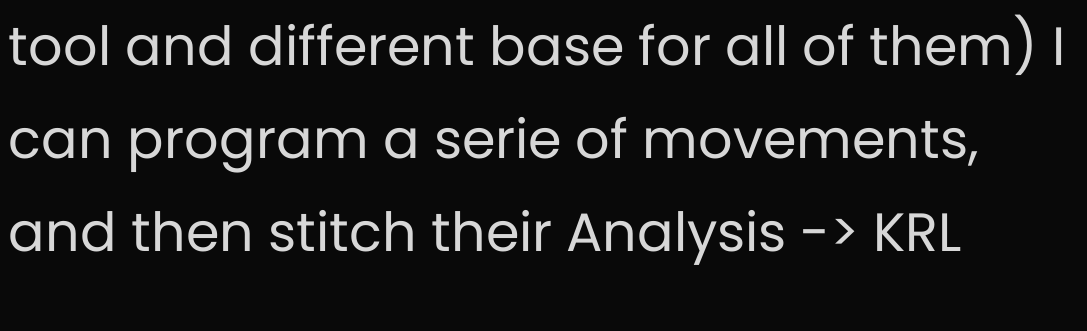tool and different base for all of them) I can program a serie of movements, and then stitch their Analysis -> KRL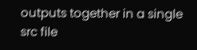outputs together in a single src file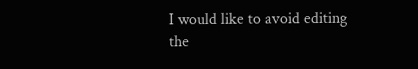I would like to avoid editing the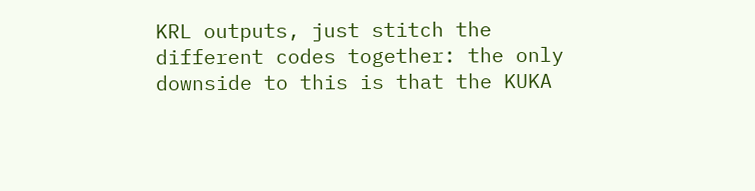KRL outputs, just stitch the different codes together: the only downside to this is that the KUKA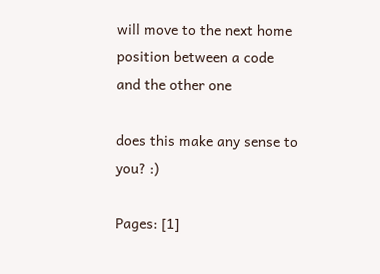will move to the next home position between a code and the other one

does this make any sense to you? :)

Pages: [1]